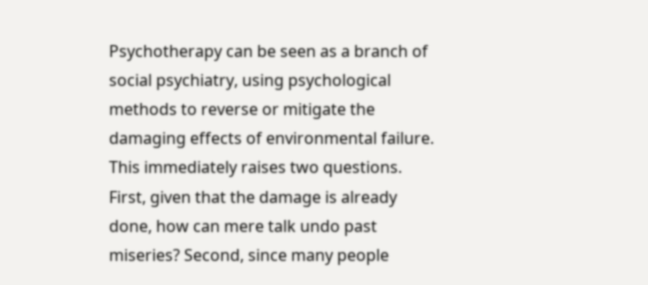Psychotherapy can be seen as a branch of social psychiatry, using psychological methods to reverse or mitigate the damaging effects of environmental failure. This immediately raises two questions. First, given that the damage is already done, how can mere talk undo past miseries? Second, since many people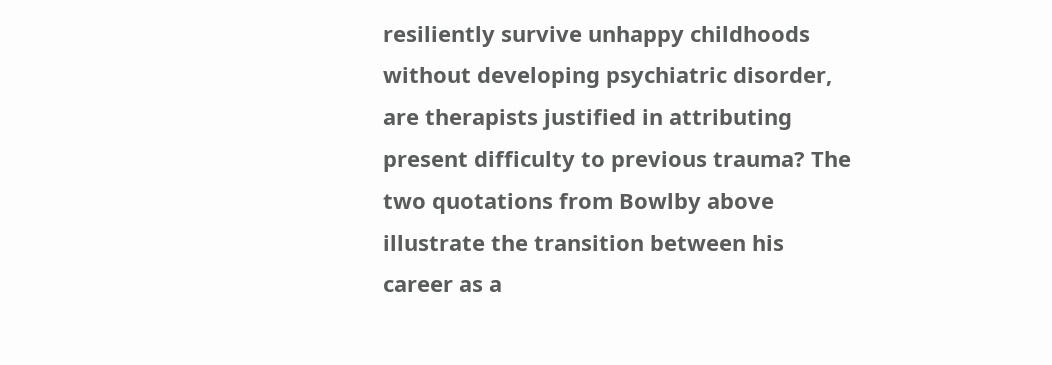resiliently survive unhappy childhoods without developing psychiatric disorder, are therapists justified in attributing present difficulty to previous trauma? The two quotations from Bowlby above illustrate the transition between his career as a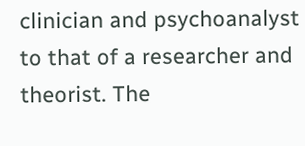clinician and psychoanalyst to that of a researcher and theorist. The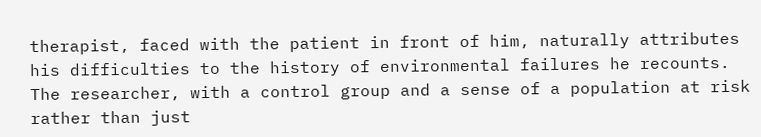therapist, faced with the patient in front of him, naturally attributes his difficulties to the history of environmental failures he recounts. The researcher, with a control group and a sense of a population at risk rather than just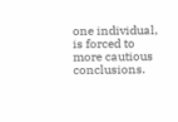one individual, is forced to more cautious conclusions.